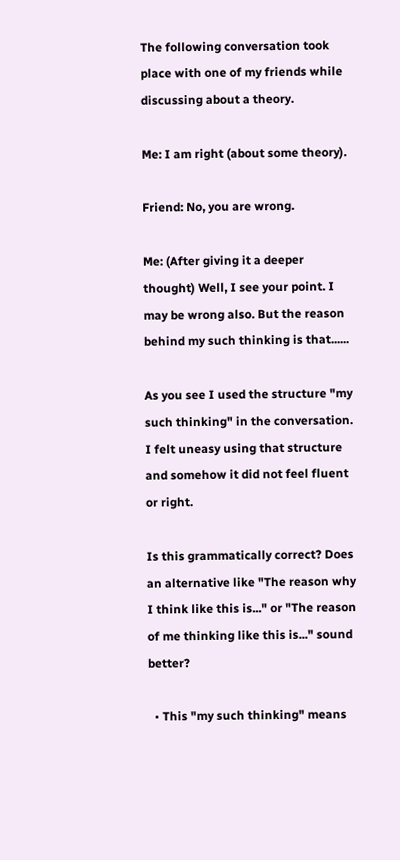The following conversation took place with one of my friends while discussing about a theory.

Me: I am right (about some theory).

Friend: No, you are wrong.

Me: (After giving it a deeper thought) Well, I see your point. I may be wrong also. But the reason behind my such thinking is that......

As you see I used the structure "my such thinking" in the conversation. I felt uneasy using that structure and somehow it did not feel fluent or right.

Is this grammatically correct? Does an alternative like "The reason why I think like this is..." or "The reason of me thinking like this is..." sound better?

  • This "my such thinking" means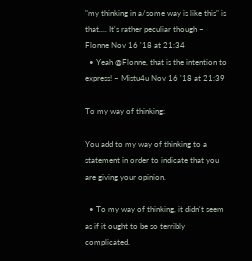"my thinking in a/some way is like this" is that.... It's rather peculiar though – Flonne Nov 16 '18 at 21:34
  • Yeah @Flonne, that is the intention to express! – Mistu4u Nov 16 '18 at 21:39

To my way of thinking:

You add to my way of thinking to a statement in order to indicate that you are giving your opinion.

  • To my way of thinking, it didn't seem as if it ought to be so terribly complicated.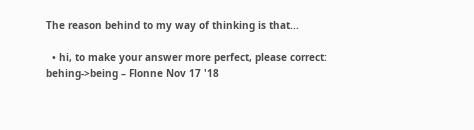The reason behind to my way of thinking is that...

  • hi, to make your answer more perfect, please correct: behing->being – Flonne Nov 17 '18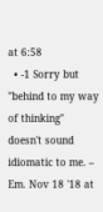at 6:58
  • -1 Sorry but "behind to my way of thinking" doesn't sound idiomatic to me. – Em. Nov 18 '18 at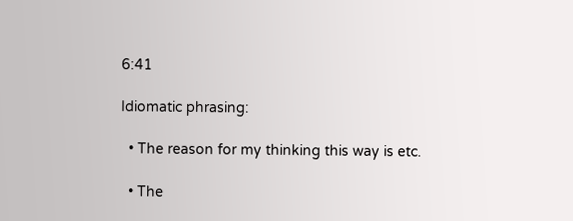6:41

Idiomatic phrasing:

  • The reason for my thinking this way is etc.

  • The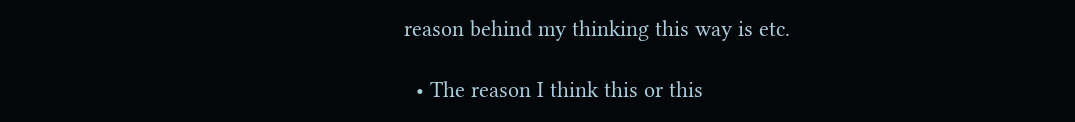reason behind my thinking this way is etc.

  • The reason I think this or this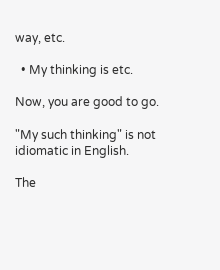way, etc.

  • My thinking is etc.

Now, you are good to go.

"My such thinking" is not idiomatic in English.

The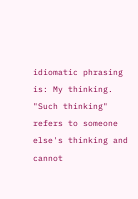idiomatic phrasing is: My thinking. "Such thinking" refers to someone else's thinking and cannot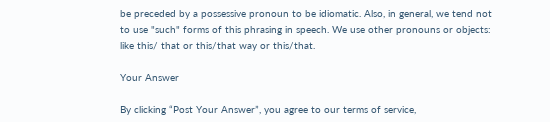be preceded by a possessive pronoun to be idiomatic. Also, in general, we tend not to use "such" forms of this phrasing in speech. We use other pronouns or objects: like this/ that or this/that way or this/that.

Your Answer

By clicking “Post Your Answer”, you agree to our terms of service,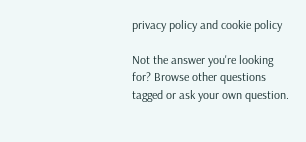privacy policy and cookie policy

Not the answer you're looking for? Browse other questions tagged or ask your own question.